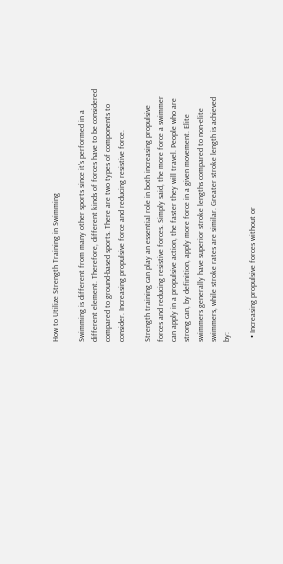How to Utilize Strength Training in Swimming

Swimming is different from many other sports since it's performed in a different element. Therefore, different kinds of forces have to be considered compared to ground-based sports. There are two types of components to consider. Increasing propulsive force and reducing resistive force.

Strength training can play an essential role in both increasing propulsive forces and reducing resistive forces. Simply said, the more force a swimmer can apply in a propulsive action, the faster they will travel. People who are strong can, by definition, apply more force in a given movement. Elite swimmers generally have superior stroke lengths compared to non-elite swimmers, while stroke rates are similar. Greater stroke length is achieved by:

  • Increasing propulsive forces without or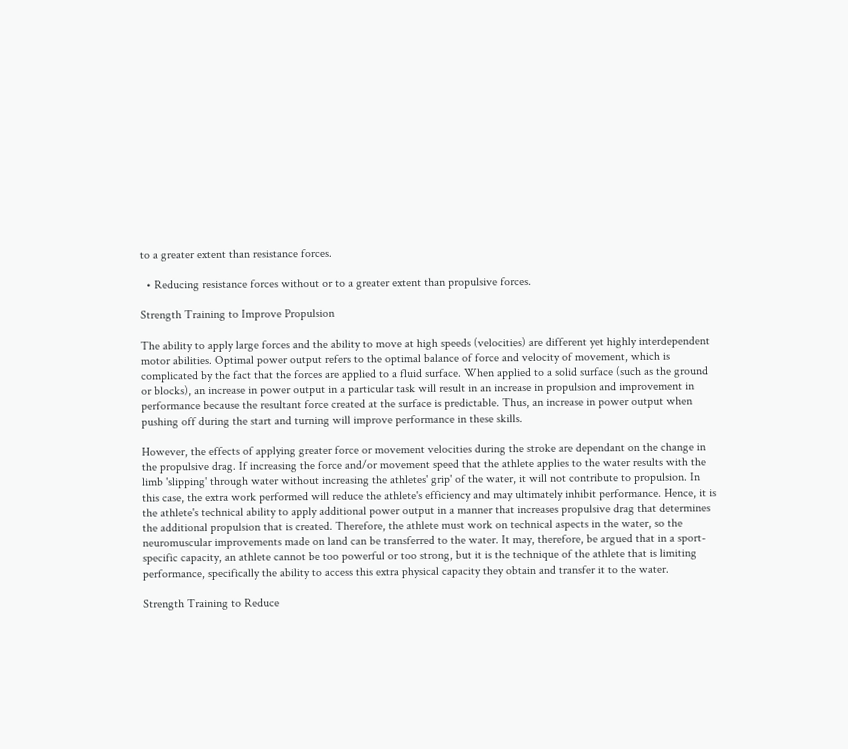to a greater extent than resistance forces.

  • Reducing resistance forces without or to a greater extent than propulsive forces.

Strength Training to Improve Propulsion

The ability to apply large forces and the ability to move at high speeds (velocities) are different yet highly interdependent motor abilities. Optimal power output refers to the optimal balance of force and velocity of movement, which is complicated by the fact that the forces are applied to a fluid surface. When applied to a solid surface (such as the ground or blocks), an increase in power output in a particular task will result in an increase in propulsion and improvement in performance because the resultant force created at the surface is predictable. Thus, an increase in power output when pushing off during the start and turning will improve performance in these skills.

However, the effects of applying greater force or movement velocities during the stroke are dependant on the change in the propulsive drag. If increasing the force and/or movement speed that the athlete applies to the water results with the limb 'slipping' through water without increasing the athletes' grip' of the water, it will not contribute to propulsion. In this case, the extra work performed will reduce the athlete's efficiency and may ultimately inhibit performance. Hence, it is the athlete's technical ability to apply additional power output in a manner that increases propulsive drag that determines the additional propulsion that is created. Therefore, the athlete must work on technical aspects in the water, so the neuromuscular improvements made on land can be transferred to the water. It may, therefore, be argued that in a sport-specific capacity, an athlete cannot be too powerful or too strong, but it is the technique of the athlete that is limiting performance, specifically the ability to access this extra physical capacity they obtain and transfer it to the water.

Strength Training to Reduce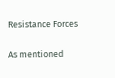Resistance Forces

As mentioned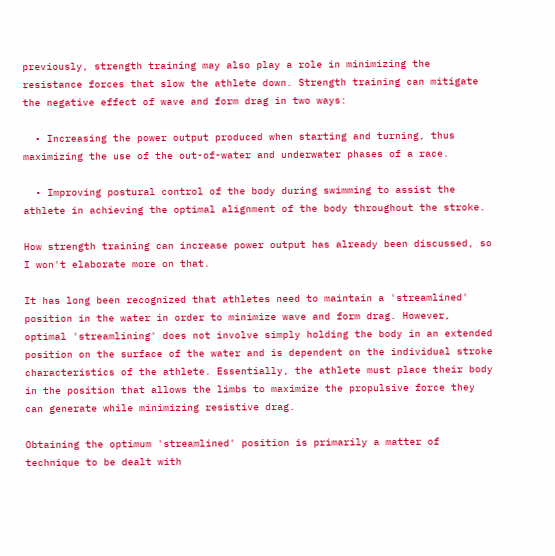previously, strength training may also play a role in minimizing the resistance forces that slow the athlete down. Strength training can mitigate the negative effect of wave and form drag in two ways:

  • Increasing the power output produced when starting and turning, thus maximizing the use of the out-of-water and underwater phases of a race.

  • Improving postural control of the body during swimming to assist the athlete in achieving the optimal alignment of the body throughout the stroke.

How strength training can increase power output has already been discussed, so I won't elaborate more on that.

It has long been recognized that athletes need to maintain a 'streamlined' position in the water in order to minimize wave and form drag. However, optimal 'streamlining' does not involve simply holding the body in an extended position on the surface of the water and is dependent on the individual stroke characteristics of the athlete. Essentially, the athlete must place their body in the position that allows the limbs to maximize the propulsive force they can generate while minimizing resistive drag.

Obtaining the optimum 'streamlined' position is primarily a matter of technique to be dealt with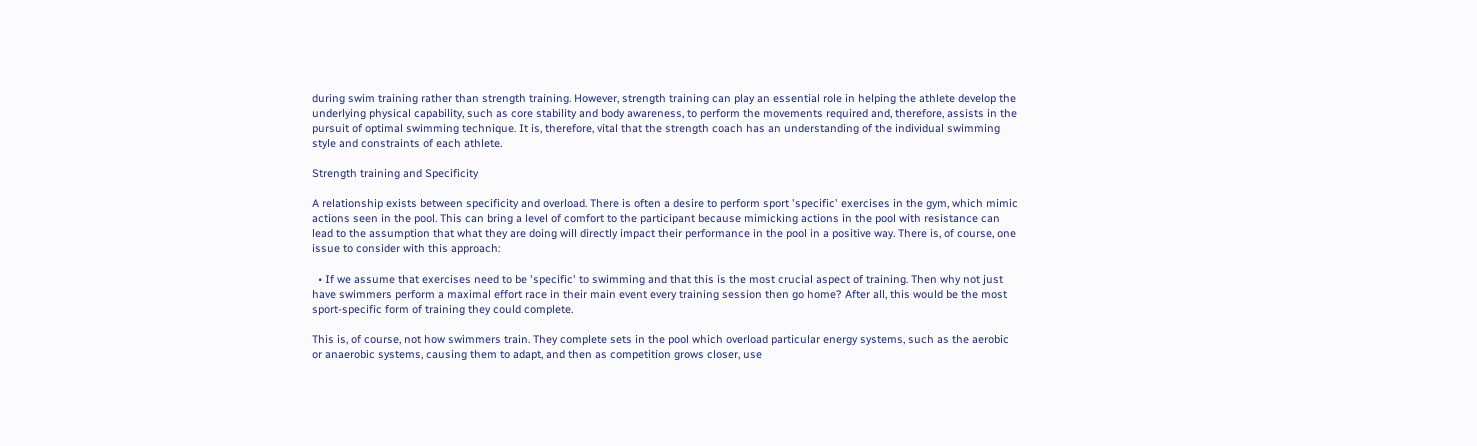during swim training rather than strength training. However, strength training can play an essential role in helping the athlete develop the underlying physical capability, such as core stability and body awareness, to perform the movements required and, therefore, assists in the pursuit of optimal swimming technique. It is, therefore, vital that the strength coach has an understanding of the individual swimming style and constraints of each athlete.

Strength training and Specificity

A relationship exists between specificity and overload. There is often a desire to perform sport 'specific' exercises in the gym, which mimic actions seen in the pool. This can bring a level of comfort to the participant because mimicking actions in the pool with resistance can lead to the assumption that what they are doing will directly impact their performance in the pool in a positive way. There is, of course, one issue to consider with this approach:

  • If we assume that exercises need to be 'specific' to swimming and that this is the most crucial aspect of training. Then why not just have swimmers perform a maximal effort race in their main event every training session then go home? After all, this would be the most sport-specific form of training they could complete.

This is, of course, not how swimmers train. They complete sets in the pool which overload particular energy systems, such as the aerobic or anaerobic systems, causing them to adapt, and then as competition grows closer, use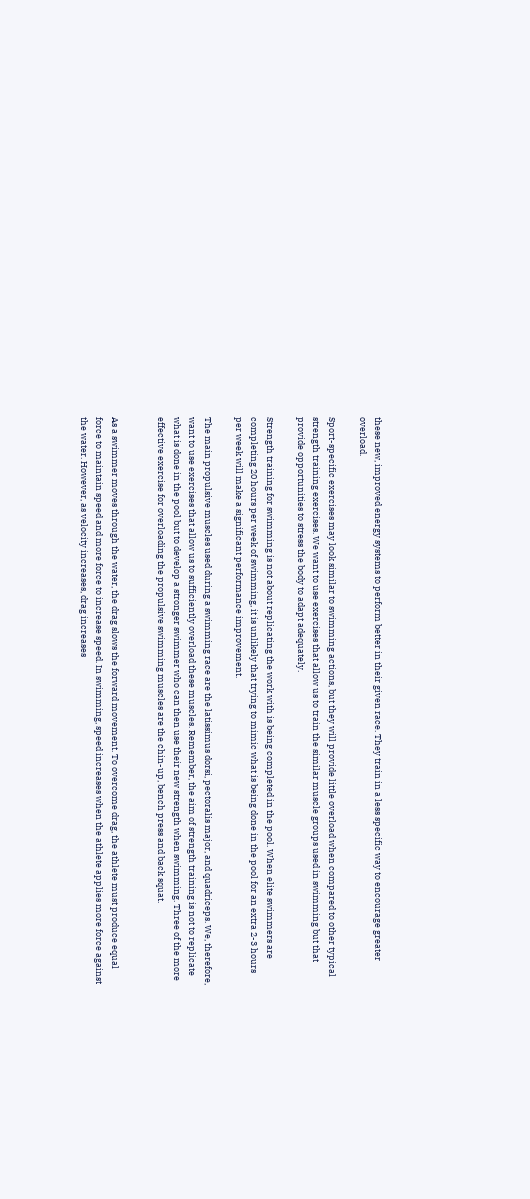these new, improved energy systems to perform better in their given race. They train in a less specific way to encourage greater overload.

Sport-specific exercises may look similar to swimming actions, but they will provide little overload when compared to other typical strength training exercises. We want to use exercises that allow us to train the similar muscle groups used in swimming but that provide opportunities to stress the body to adapt adequately.

Strength training for swimming is not about replicating the work with is being completed in the pool. When elite swimmers are completing 20 hours per week of swimming, it is unlikely that trying to mimic what is being done in the pool for an extra 2-3 hours per week will make a significant performance improvement.

The main propulsive muscles used during a swimming race are the latissimus dorsi, pectoralis major, and quadriceps. We, therefore, want to use exercises that allow us to sufficiently overload these muscles. Remember, the aim of strength training is not to replicate what is done in the pool but to develop a stronger swimmer who can then use their new strength when swimming. Three of the more effective exercise for overloading the propulsive swimming muscles are the chin-up, bench press and back squat.


As a swimmer moves through the water, the drag slows the forward movement. To overcome drag, the athlete must produce equal force to maintain speed and more force to increase speed. In swimming, speed increases when the athlete applies more force against the water. However, as velocity increases, drag increases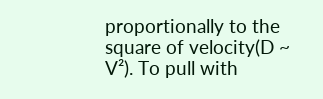proportionally to the square of velocity(D ~ V²). To pull with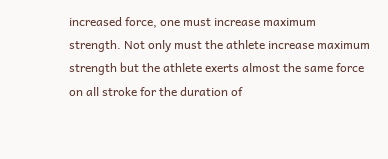increased force, one must increase maximum strength. Not only must the athlete increase maximum strength but the athlete exerts almost the same force on all stroke for the duration of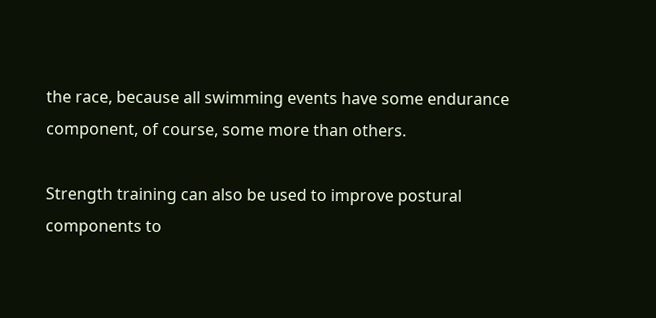the race, because all swimming events have some endurance component, of course, some more than others.

Strength training can also be used to improve postural components to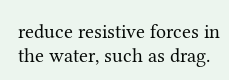reduce resistive forces in the water, such as drag.